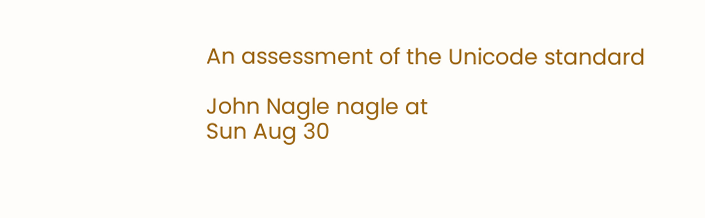An assessment of the Unicode standard

John Nagle nagle at
Sun Aug 30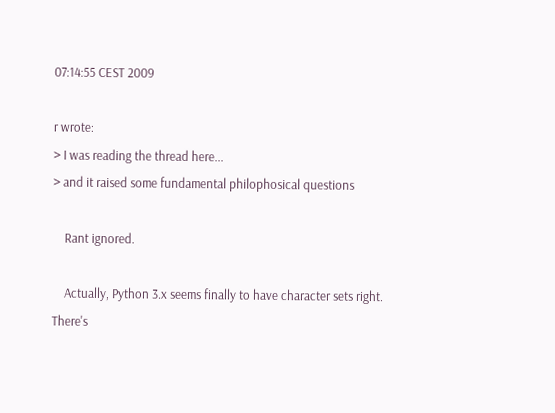07:14:55 CEST 2009

r wrote:
> I was reading the thread here...
> and it raised some fundamental philophosical questions

    Rant ignored.

    Actually, Python 3.x seems finally to have character sets right.
There's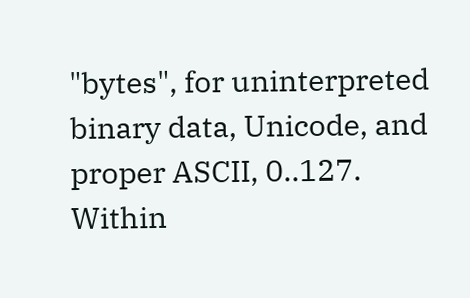"bytes", for uninterpreted binary data, Unicode, and
proper ASCII, 0..127.  Within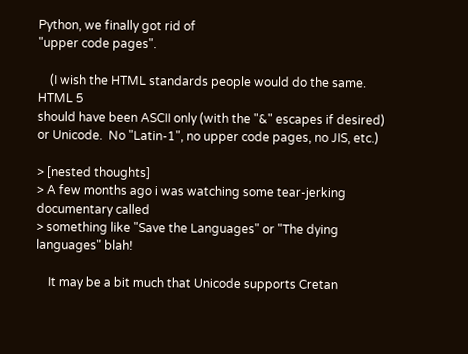Python, we finally got rid of
"upper code pages".

    (I wish the HTML standards people would do the same.  HTML 5
should have been ASCII only (with the "&" escapes if desired)
or Unicode.  No "Latin-1", no upper code pages, no JIS, etc.)

> [nested thoughts]
> A few months ago i was watching some tear-jerking documentary called
> something like "Save the Languages" or "The dying languages" blah!

    It may be a bit much that Unicode supports Cretan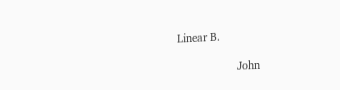Linear B.

                    John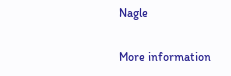Nagle

More information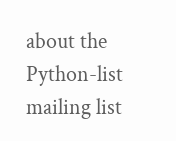about the Python-list mailing list